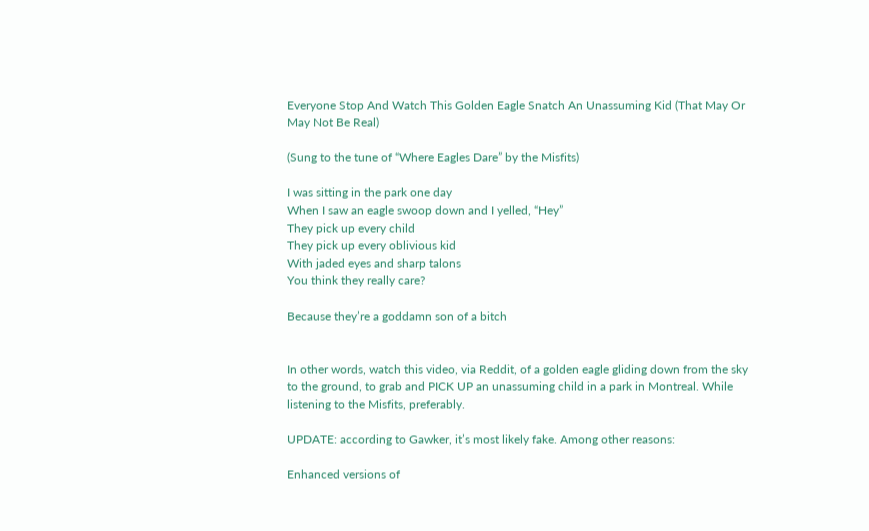Everyone Stop And Watch This Golden Eagle Snatch An Unassuming Kid (That May Or May Not Be Real)

(Sung to the tune of “Where Eagles Dare” by the Misfits)

I was sitting in the park one day
When I saw an eagle swoop down and I yelled, “Hey”
They pick up every child
They pick up every oblivious kid
With jaded eyes and sharp talons
You think they really care?

Because they’re a goddamn son of a bitch


In other words, watch this video, via Reddit, of a golden eagle gliding down from the sky to the ground, to grab and PICK UP an unassuming child in a park in Montreal. While listening to the Misfits, preferably.

UPDATE: according to Gawker, it’s most likely fake. Among other reasons:

Enhanced versions of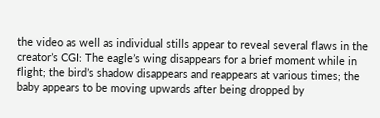the video as well as individual stills appear to reveal several flaws in the creator’s CGI: The eagle’s wing disappears for a brief moment while in flight; the bird’s shadow disappears and reappears at various times; the baby appears to be moving upwards after being dropped by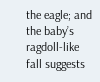the eagle; and the baby’s ragdoll-like fall suggests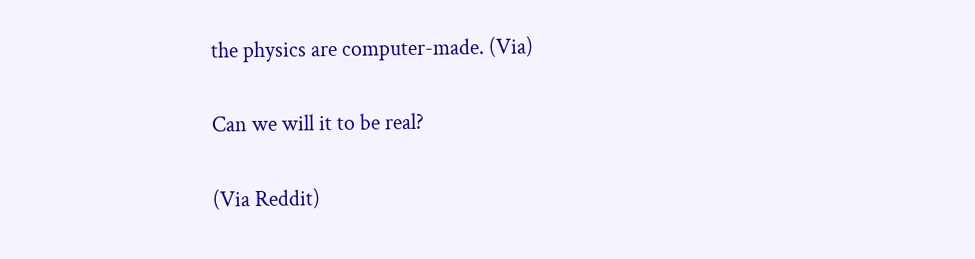the physics are computer-made. (Via)

Can we will it to be real?

(Via Reddit)